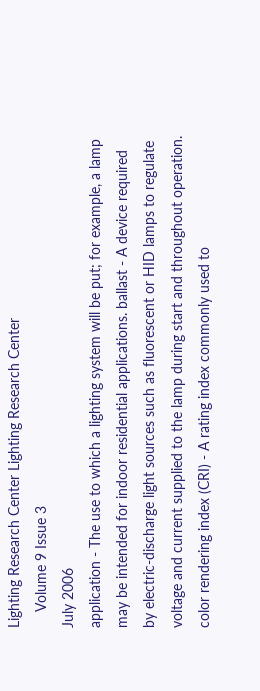Lighting Research Center Lighting Research Center
    Volume 9 Issue 3
July 2006
application - The use to which a lighting system will be put; for example, a lamp may be intended for indoor residential applications. ballast - A device required by electric-discharge light sources such as fluorescent or HID lamps to regulate voltage and current supplied to the lamp during start and throughout operation. color rendering index (CRI) - A rating index commonly used to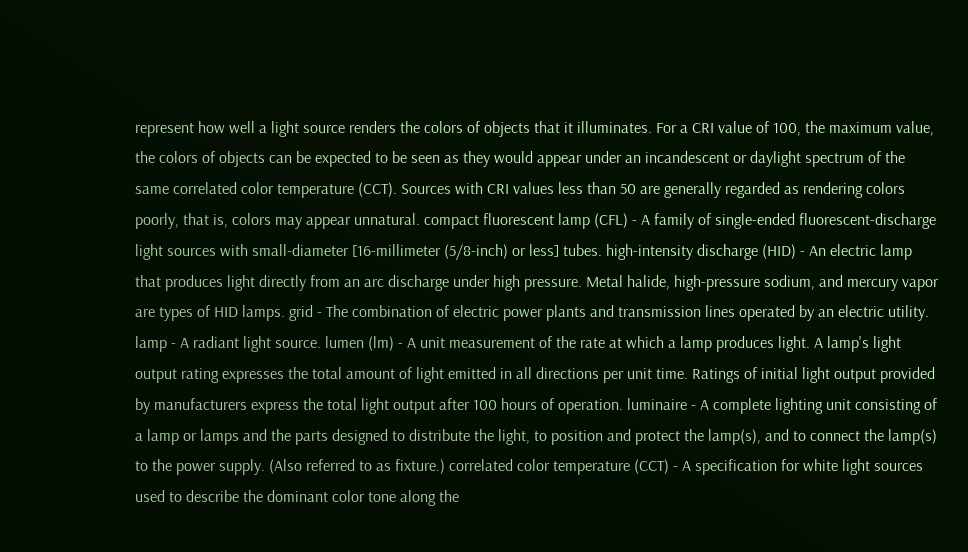represent how well a light source renders the colors of objects that it illuminates. For a CRI value of 100, the maximum value, the colors of objects can be expected to be seen as they would appear under an incandescent or daylight spectrum of the same correlated color temperature (CCT). Sources with CRI values less than 50 are generally regarded as rendering colors poorly, that is, colors may appear unnatural. compact fluorescent lamp (CFL) - A family of single-ended fluorescent-discharge light sources with small-diameter [16-millimeter (5/8-inch) or less] tubes. high-intensity discharge (HID) - An electric lamp that produces light directly from an arc discharge under high pressure. Metal halide, high-pressure sodium, and mercury vapor are types of HID lamps. grid - The combination of electric power plants and transmission lines operated by an electric utility. lamp - A radiant light source. lumen (lm) - A unit measurement of the rate at which a lamp produces light. A lamp's light output rating expresses the total amount of light emitted in all directions per unit time. Ratings of initial light output provided by manufacturers express the total light output after 100 hours of operation. luminaire - A complete lighting unit consisting of a lamp or lamps and the parts designed to distribute the light, to position and protect the lamp(s), and to connect the lamp(s) to the power supply. (Also referred to as fixture.) correlated color temperature (CCT) - A specification for white light sources used to describe the dominant color tone along the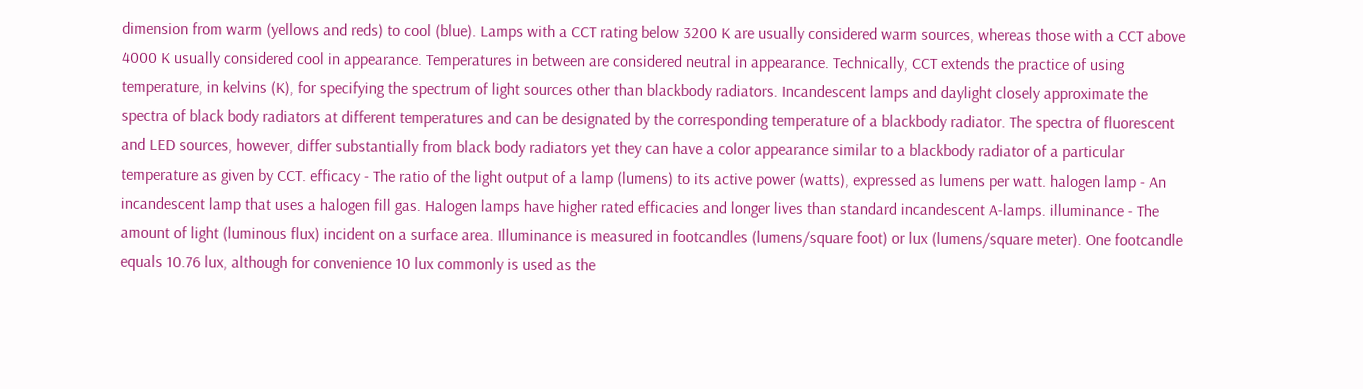dimension from warm (yellows and reds) to cool (blue). Lamps with a CCT rating below 3200 K are usually considered warm sources, whereas those with a CCT above 4000 K usually considered cool in appearance. Temperatures in between are considered neutral in appearance. Technically, CCT extends the practice of using temperature, in kelvins (K), for specifying the spectrum of light sources other than blackbody radiators. Incandescent lamps and daylight closely approximate the spectra of black body radiators at different temperatures and can be designated by the corresponding temperature of a blackbody radiator. The spectra of fluorescent and LED sources, however, differ substantially from black body radiators yet they can have a color appearance similar to a blackbody radiator of a particular temperature as given by CCT. efficacy - The ratio of the light output of a lamp (lumens) to its active power (watts), expressed as lumens per watt. halogen lamp - An incandescent lamp that uses a halogen fill gas. Halogen lamps have higher rated efficacies and longer lives than standard incandescent A-lamps. illuminance - The amount of light (luminous flux) incident on a surface area. Illuminance is measured in footcandles (lumens/square foot) or lux (lumens/square meter). One footcandle equals 10.76 lux, although for convenience 10 lux commonly is used as the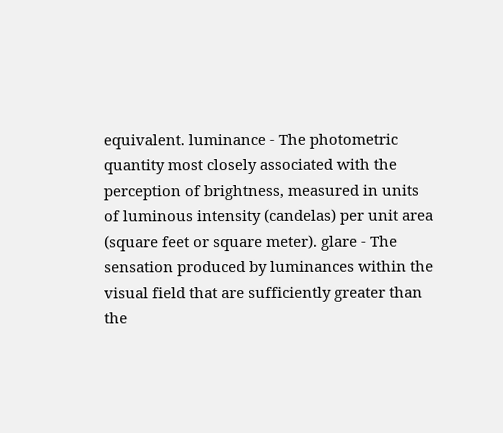equivalent. luminance - The photometric quantity most closely associated with the perception of brightness, measured in units of luminous intensity (candelas) per unit area (square feet or square meter). glare - The sensation produced by luminances within the visual field that are sufficiently greater than the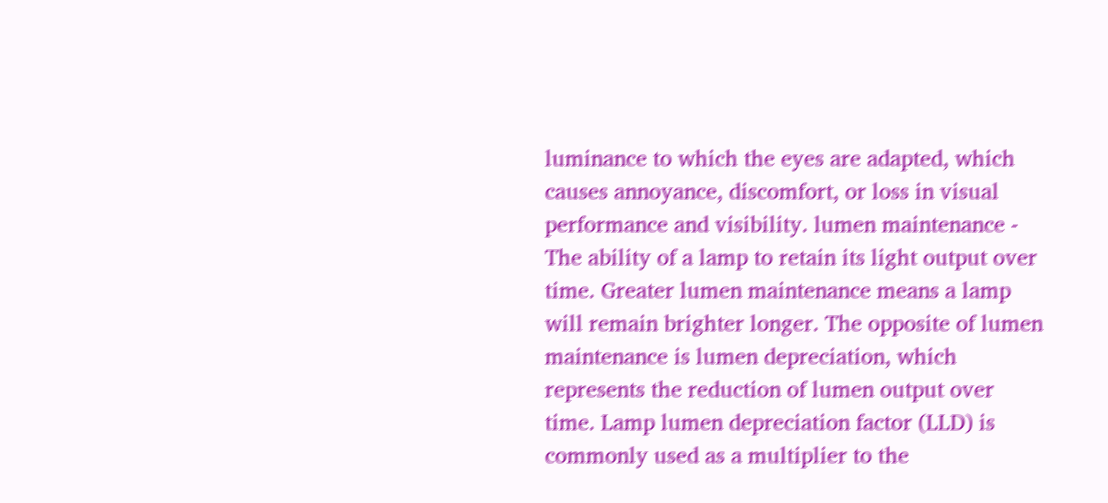luminance to which the eyes are adapted, which causes annoyance, discomfort, or loss in visual performance and visibility. lumen maintenance - The ability of a lamp to retain its light output over time. Greater lumen maintenance means a lamp will remain brighter longer. The opposite of lumen maintenance is lumen depreciation, which represents the reduction of lumen output over time. Lamp lumen depreciation factor (LLD) is commonly used as a multiplier to the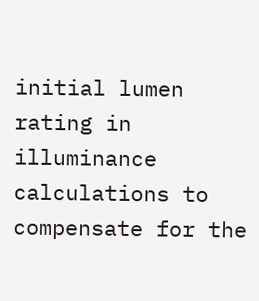initial lumen rating in illuminance calculations to compensate for the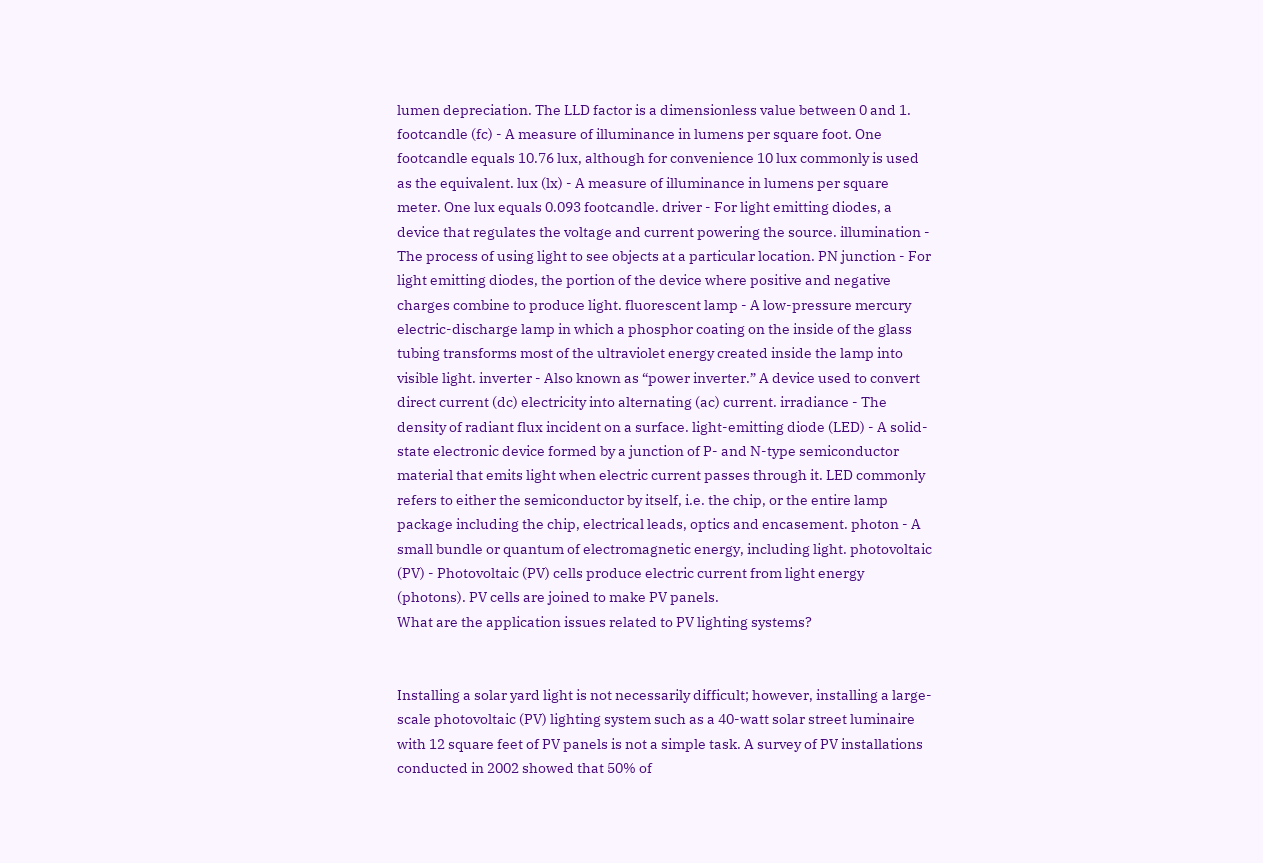lumen depreciation. The LLD factor is a dimensionless value between 0 and 1. footcandle (fc) - A measure of illuminance in lumens per square foot. One footcandle equals 10.76 lux, although for convenience 10 lux commonly is used as the equivalent. lux (lx) - A measure of illuminance in lumens per square meter. One lux equals 0.093 footcandle. driver - For light emitting diodes, a device that regulates the voltage and current powering the source. illumination - The process of using light to see objects at a particular location. PN junction - For light emitting diodes, the portion of the device where positive and negative charges combine to produce light. fluorescent lamp - A low-pressure mercury electric-discharge lamp in which a phosphor coating on the inside of the glass tubing transforms most of the ultraviolet energy created inside the lamp into visible light. inverter - Also known as “power inverter.” A device used to convert direct current (dc) electricity into alternating (ac) current. irradiance - The density of radiant flux incident on a surface. light-emitting diode (LED) - A solid-state electronic device formed by a junction of P- and N-type semiconductor material that emits light when electric current passes through it. LED commonly refers to either the semiconductor by itself, i.e. the chip, or the entire lamp package including the chip, electrical leads, optics and encasement. photon - A small bundle or quantum of electromagnetic energy, including light. photovoltaic (PV) - Photovoltaic (PV) cells produce electric current from light energy (photons). PV cells are joined to make PV panels.
What are the application issues related to PV lighting systems?


Installing a solar yard light is not necessarily difficult; however, installing a large-scale photovoltaic (PV) lighting system such as a 40-watt solar street luminaire with 12 square feet of PV panels is not a simple task. A survey of PV installations conducted in 2002 showed that 50% of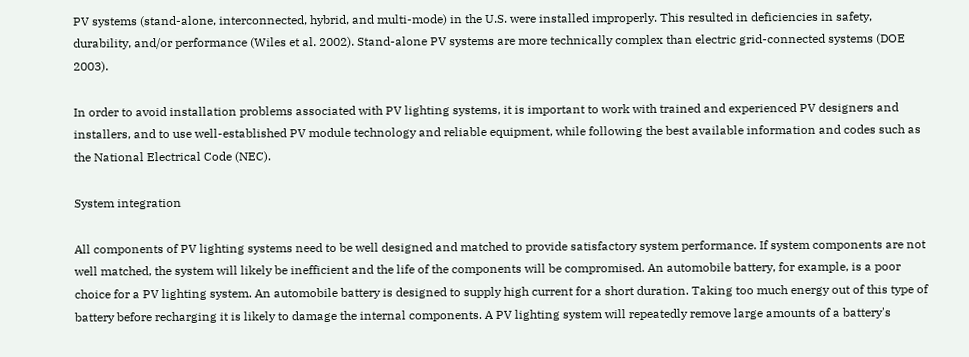PV systems (stand-alone, interconnected, hybrid, and multi-mode) in the U.S. were installed improperly. This resulted in deficiencies in safety, durability, and/or performance (Wiles et al. 2002). Stand-alone PV systems are more technically complex than electric grid-connected systems (DOE 2003).

In order to avoid installation problems associated with PV lighting systems, it is important to work with trained and experienced PV designers and installers, and to use well-established PV module technology and reliable equipment, while following the best available information and codes such as the National Electrical Code (NEC).

System integration

All components of PV lighting systems need to be well designed and matched to provide satisfactory system performance. If system components are not well matched, the system will likely be inefficient and the life of the components will be compromised. An automobile battery, for example, is a poor choice for a PV lighting system. An automobile battery is designed to supply high current for a short duration. Taking too much energy out of this type of battery before recharging it is likely to damage the internal components. A PV lighting system will repeatedly remove large amounts of a battery's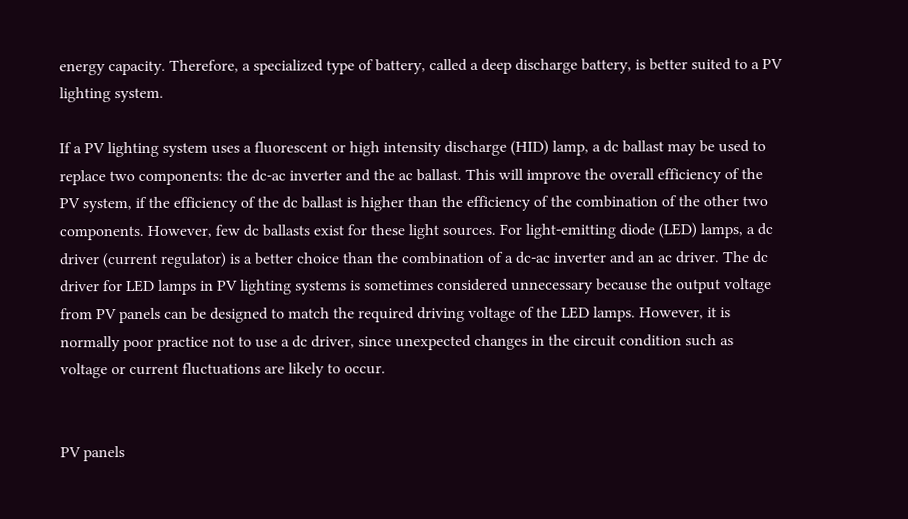energy capacity. Therefore, a specialized type of battery, called a deep discharge battery, is better suited to a PV lighting system.

If a PV lighting system uses a fluorescent or high intensity discharge (HID) lamp, a dc ballast may be used to replace two components: the dc-ac inverter and the ac ballast. This will improve the overall efficiency of the PV system, if the efficiency of the dc ballast is higher than the efficiency of the combination of the other two components. However, few dc ballasts exist for these light sources. For light-emitting diode (LED) lamps, a dc driver (current regulator) is a better choice than the combination of a dc-ac inverter and an ac driver. The dc driver for LED lamps in PV lighting systems is sometimes considered unnecessary because the output voltage from PV panels can be designed to match the required driving voltage of the LED lamps. However, it is normally poor practice not to use a dc driver, since unexpected changes in the circuit condition such as voltage or current fluctuations are likely to occur.


PV panels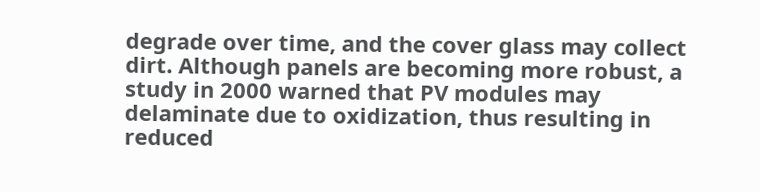degrade over time, and the cover glass may collect dirt. Although panels are becoming more robust, a study in 2000 warned that PV modules may delaminate due to oxidization, thus resulting in reduced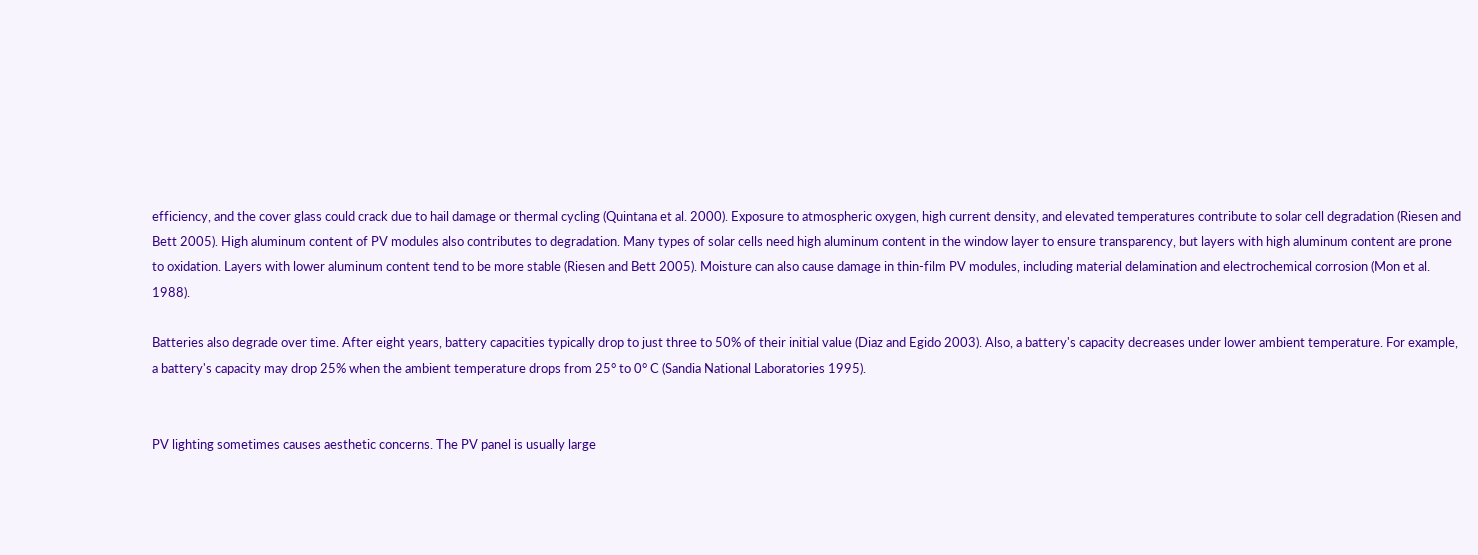efficiency, and the cover glass could crack due to hail damage or thermal cycling (Quintana et al. 2000). Exposure to atmospheric oxygen, high current density, and elevated temperatures contribute to solar cell degradation (Riesen and Bett 2005). High aluminum content of PV modules also contributes to degradation. Many types of solar cells need high aluminum content in the window layer to ensure transparency, but layers with high aluminum content are prone to oxidation. Layers with lower aluminum content tend to be more stable (Riesen and Bett 2005). Moisture can also cause damage in thin-film PV modules, including material delamination and electrochemical corrosion (Mon et al. 1988).

Batteries also degrade over time. After eight years, battery capacities typically drop to just three to 50% of their initial value (Diaz and Egido 2003). Also, a battery's capacity decreases under lower ambient temperature. For example, a battery's capacity may drop 25% when the ambient temperature drops from 25° to 0° C (Sandia National Laboratories 1995).


PV lighting sometimes causes aesthetic concerns. The PV panel is usually large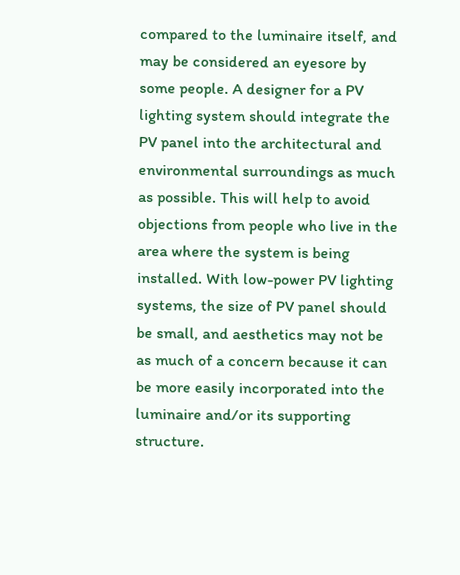compared to the luminaire itself, and may be considered an eyesore by some people. A designer for a PV lighting system should integrate the PV panel into the architectural and environmental surroundings as much as possible. This will help to avoid objections from people who live in the area where the system is being installed. With low-power PV lighting systems, the size of PV panel should be small, and aesthetics may not be as much of a concern because it can be more easily incorporated into the luminaire and/or its supporting structure.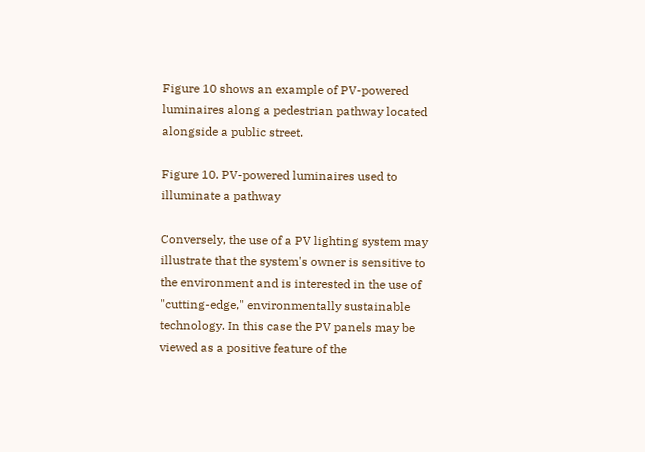Figure 10 shows an example of PV-powered luminaires along a pedestrian pathway located alongside a public street.

Figure 10. PV-powered luminaires used to illuminate a pathway

Conversely, the use of a PV lighting system may illustrate that the system's owner is sensitive to the environment and is interested in the use of "cutting-edge," environmentally sustainable technology. In this case the PV panels may be viewed as a positive feature of the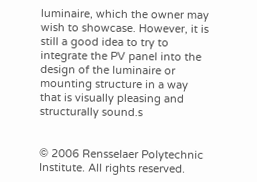luminaire, which the owner may wish to showcase. However, it is still a good idea to try to integrate the PV panel into the design of the luminaire or mounting structure in a way that is visually pleasing and structurally sound.s


© 2006 Rensselaer Polytechnic Institute. All rights reserved.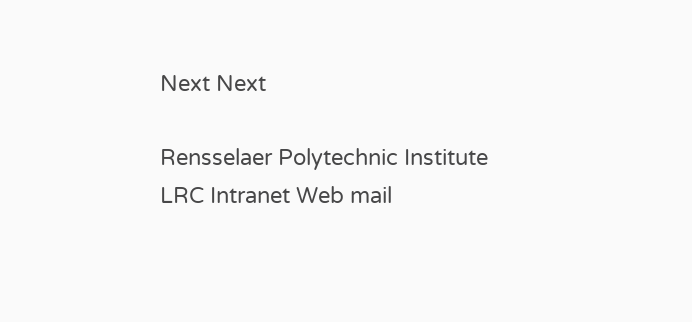Next Next

Rensselaer Polytechnic Institute
LRC Intranet Web mail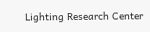Lighting Research Center